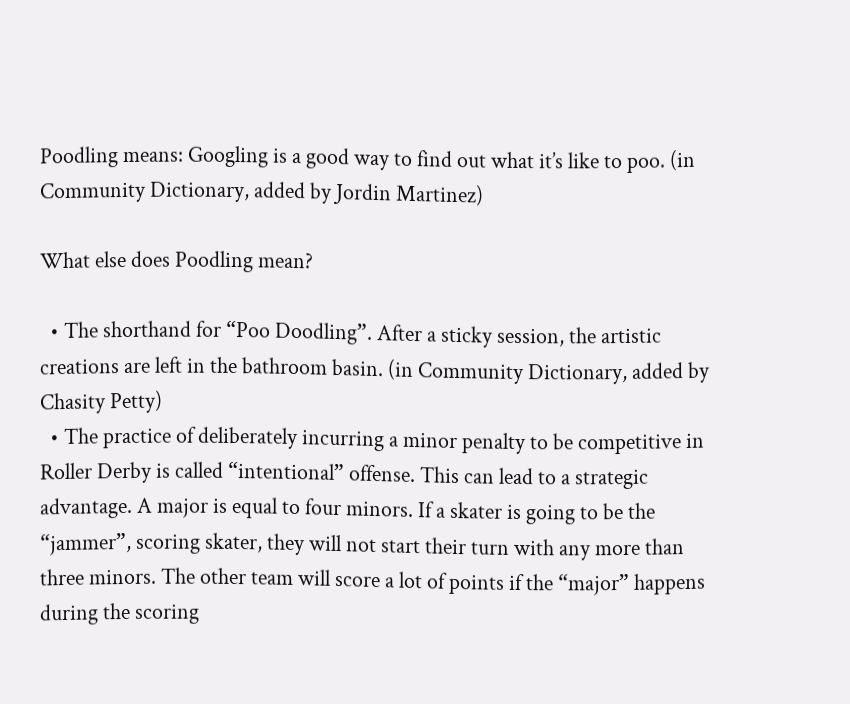Poodling means: Googling is a good way to find out what it’s like to poo. (in Community Dictionary, added by Jordin Martinez)

What else does Poodling mean?

  • The shorthand for “Poo Doodling”. After a sticky session, the artistic creations are left in the bathroom basin. (in Community Dictionary, added by Chasity Petty)
  • The practice of deliberately incurring a minor penalty to be competitive in Roller Derby is called “intentional” offense. This can lead to a strategic advantage. A major is equal to four minors. If a skater is going to be the “jammer”, scoring skater, they will not start their turn with any more than three minors. The other team will score a lot of points if the “major” happens during the scoring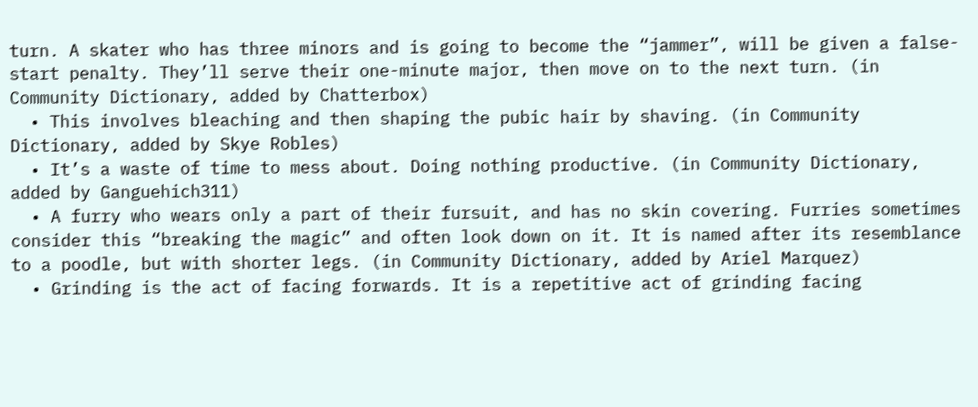turn. A skater who has three minors and is going to become the “jammer”, will be given a false-start penalty. They’ll serve their one-minute major, then move on to the next turn. (in Community Dictionary, added by Chatterbox)
  • This involves bleaching and then shaping the pubic hair by shaving. (in Community Dictionary, added by Skye Robles)
  • It’s a waste of time to mess about. Doing nothing productive. (in Community Dictionary, added by Ganguehich311)
  • A furry who wears only a part of their fursuit, and has no skin covering. Furries sometimes consider this “breaking the magic” and often look down on it. It is named after its resemblance to a poodle, but with shorter legs. (in Community Dictionary, added by Ariel Marquez)
  • Grinding is the act of facing forwards. It is a repetitive act of grinding facing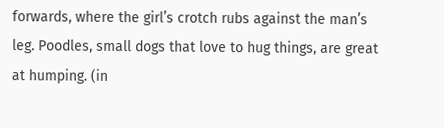forwards, where the girl’s crotch rubs against the man’s leg. Poodles, small dogs that love to hug things, are great at humping. (in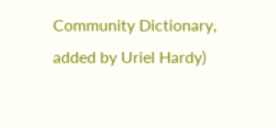Community Dictionary, added by Uriel Hardy)